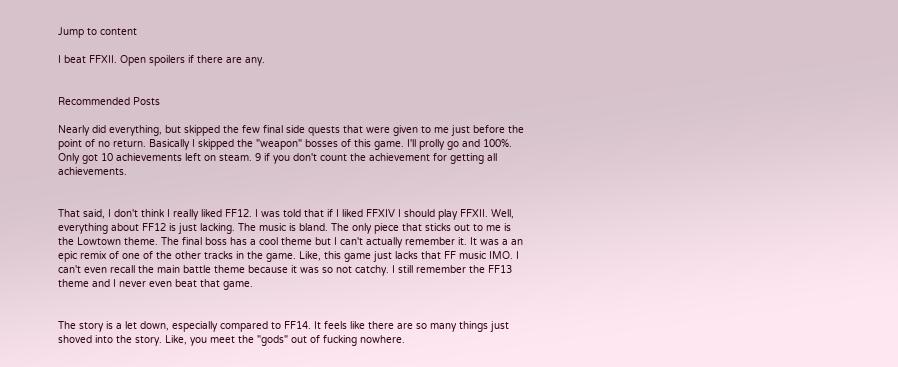Jump to content

I beat FFXII. Open spoilers if there are any.


Recommended Posts

Nearly did everything, but skipped the few final side quests that were given to me just before the point of no return. Basically I skipped the "weapon" bosses of this game. I'll prolly go and 100%. Only got 10 achievements left on steam. 9 if you don't count the achievement for getting all achievements.


That said, I don't think I really liked FF12. I was told that if I liked FFXIV I should play FFXII. Well, everything about FF12 is just lacking. The music is bland. The only piece that sticks out to me is the Lowtown theme. The final boss has a cool theme but I can't actually remember it. It was a an epic remix of one of the other tracks in the game. Like, this game just lacks that FF music IMO. I can't even recall the main battle theme because it was so not catchy. I still remember the FF13 theme and I never even beat that game.


The story is a let down, especially compared to FF14. It feels like there are so many things just shoved into the story. Like, you meet the "gods" out of fucking nowhere.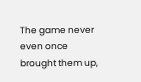The game never even once brought them up,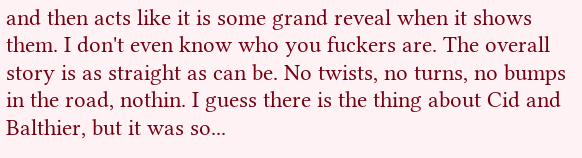and then acts like it is some grand reveal when it shows them. I don't even know who you fuckers are. The overall story is as straight as can be. No twists, no turns, no bumps in the road, nothin. I guess there is the thing about Cid and Balthier, but it was so...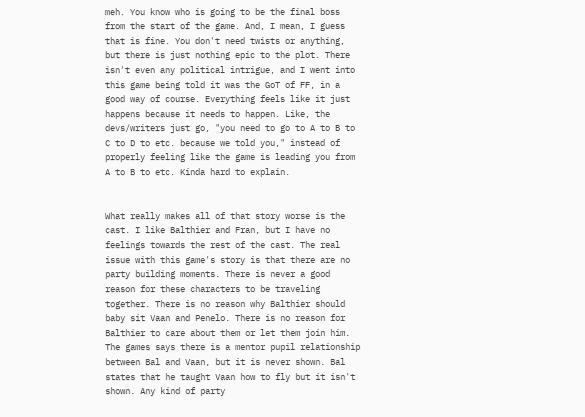meh. You know who is going to be the final boss from the start of the game. And, I mean, I guess that is fine. You don't need twists or anything, but there is just nothing epic to the plot. There isn't even any political intrigue, and I went into this game being told it was the GoT of FF, in a good way of course. Everything feels like it just happens because it needs to happen. Like, the devs/writers just go, "you need to go to A to B to C to D to etc. because we told you," instead of properly feeling like the game is leading you from A to B to etc. Kinda hard to explain.


What really makes all of that story worse is the cast. I like Balthier and Fran, but I have no feelings towards the rest of the cast. The real issue with this game's story is that there are no party building moments. There is never a good reason for these characters to be traveling together. There is no reason why Balthier should baby sit Vaan and Penelo. There is no reason for Balthier to care about them or let them join him. The games says there is a mentor pupil relationship between Bal and Vaan, but it is never shown. Bal states that he taught Vaan how to fly but it isn't shown. Any kind of party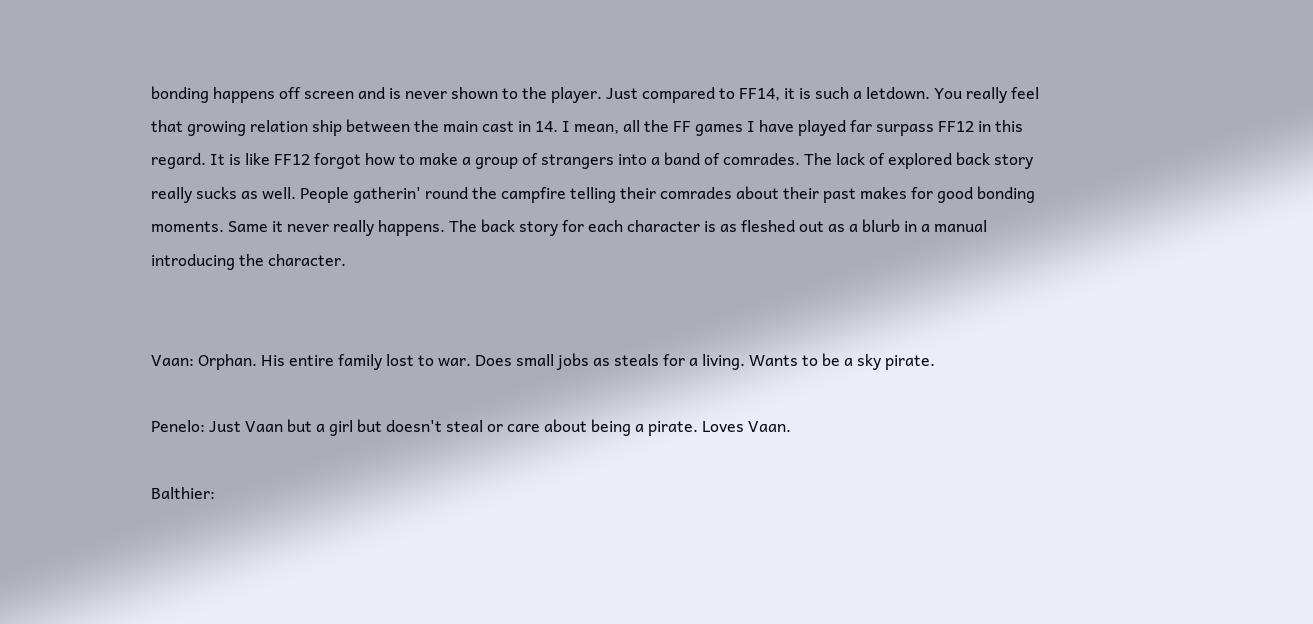bonding happens off screen and is never shown to the player. Just compared to FF14, it is such a letdown. You really feel that growing relation ship between the main cast in 14. I mean, all the FF games I have played far surpass FF12 in this regard. It is like FF12 forgot how to make a group of strangers into a band of comrades. The lack of explored back story really sucks as well. People gatherin' round the campfire telling their comrades about their past makes for good bonding moments. Same it never really happens. The back story for each character is as fleshed out as a blurb in a manual introducing the character.


Vaan: Orphan. His entire family lost to war. Does small jobs as steals for a living. Wants to be a sky pirate.

Penelo: Just Vaan but a girl but doesn't steal or care about being a pirate. Loves Vaan.

Balthier: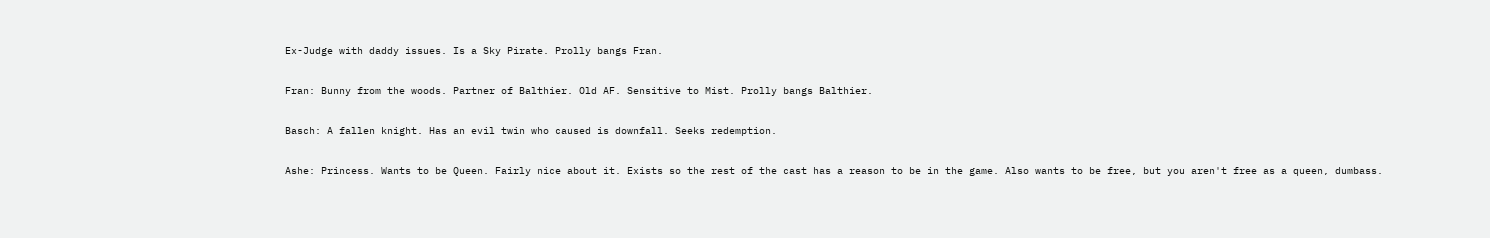Ex-Judge with daddy issues. Is a Sky Pirate. Prolly bangs Fran.

Fran: Bunny from the woods. Partner of Balthier. Old AF. Sensitive to Mist. Prolly bangs Balthier.

Basch: A fallen knight. Has an evil twin who caused is downfall. Seeks redemption.

Ashe: Princess. Wants to be Queen. Fairly nice about it. Exists so the rest of the cast has a reason to be in the game. Also wants to be free, but you aren't free as a queen, dumbass.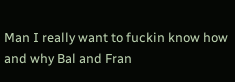Man I really want to fuckin know how and why Bal and Fran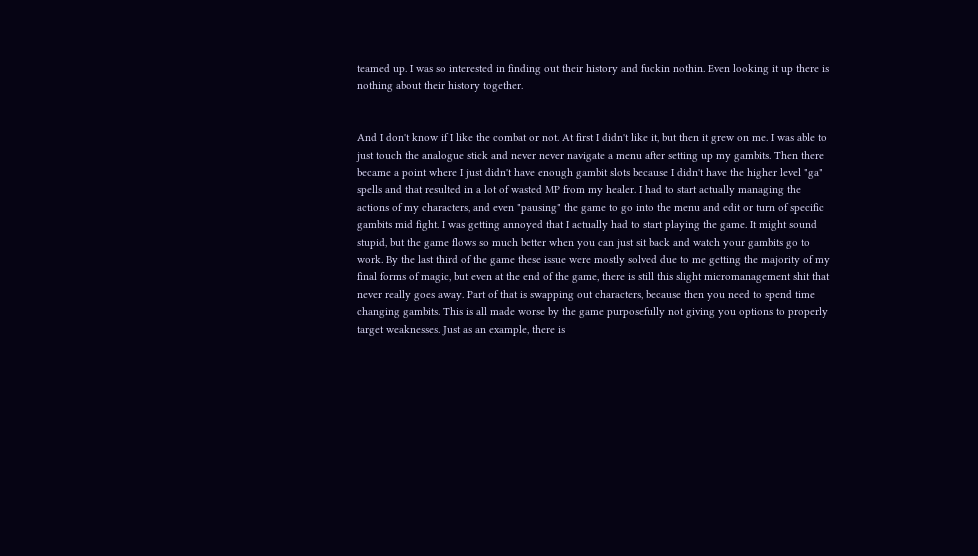teamed up. I was so interested in finding out their history and fuckin nothin. Even looking it up there is nothing about their history together.


And I don't know if I like the combat or not. At first I didn't like it, but then it grew on me. I was able to just touch the analogue stick and never never navigate a menu after setting up my gambits. Then there became a point where I just didn't have enough gambit slots because I didn't have the higher level "ga" spells and that resulted in a lot of wasted MP from my healer. I had to start actually managing the actions of my characters, and even "pausing" the game to go into the menu and edit or turn of specific gambits mid fight. I was getting annoyed that I actually had to start playing the game. It might sound stupid, but the game flows so much better when you can just sit back and watch your gambits go to work. By the last third of the game these issue were mostly solved due to me getting the majority of my final forms of magic, but even at the end of the game, there is still this slight micromanagement shit that never really goes away. Part of that is swapping out characters, because then you need to spend time changing gambits. This is all made worse by the game purposefully not giving you options to properly target weaknesses. Just as an example, there is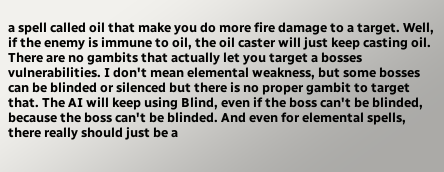a spell called oil that make you do more fire damage to a target. Well, if the enemy is immune to oil, the oil caster will just keep casting oil. There are no gambits that actually let you target a bosses vulnerabilities. I don't mean elemental weakness, but some bosses can be blinded or silenced but there is no proper gambit to target that. The AI will keep using Blind, even if the boss can't be blinded, because the boss can't be blinded. And even for elemental spells, there really should just be a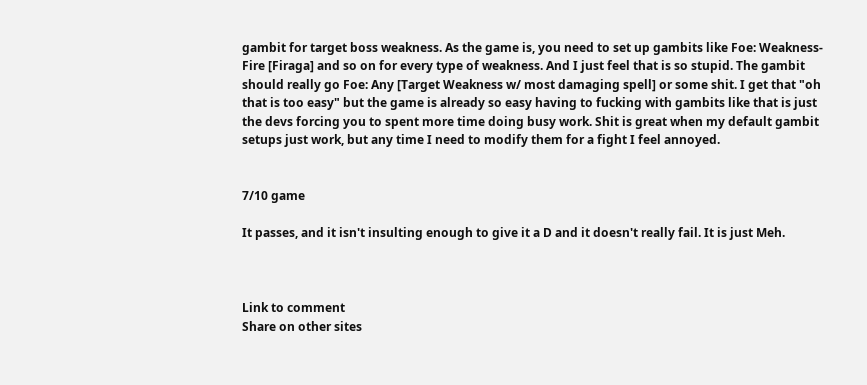gambit for target boss weakness. As the game is, you need to set up gambits like Foe: Weakness-Fire [Firaga] and so on for every type of weakness. And I just feel that is so stupid. The gambit should really go Foe: Any [Target Weakness w/ most damaging spell] or some shit. I get that "oh that is too easy" but the game is already so easy having to fucking with gambits like that is just the devs forcing you to spent more time doing busy work. Shit is great when my default gambit setups just work, but any time I need to modify them for a fight I feel annoyed.


7/10 game

It passes, and it isn't insulting enough to give it a D and it doesn't really fail. It is just Meh.



Link to comment
Share on other sites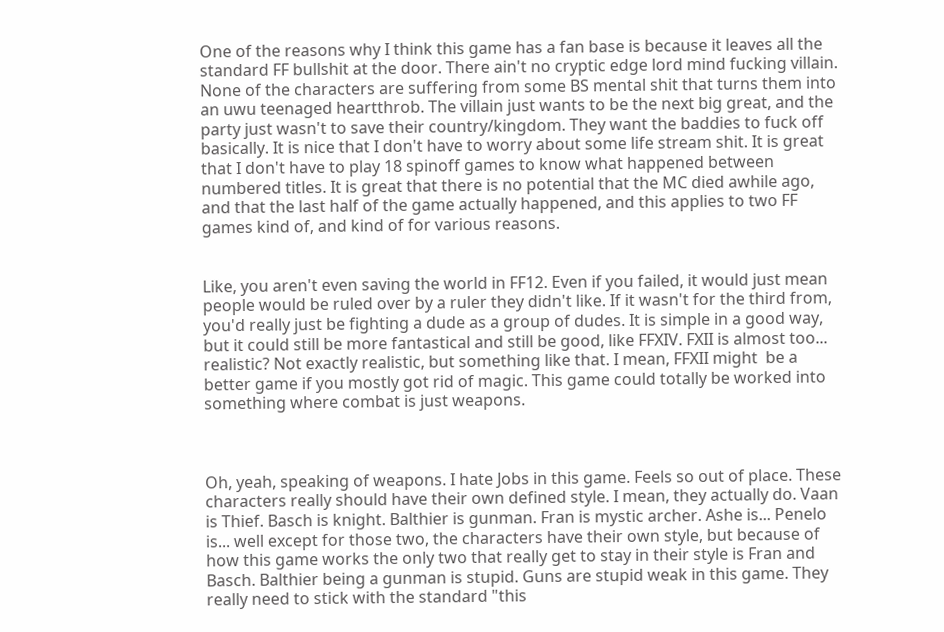One of the reasons why I think this game has a fan base is because it leaves all the standard FF bullshit at the door. There ain't no cryptic edge lord mind fucking villain. None of the characters are suffering from some BS mental shit that turns them into an uwu teenaged heartthrob. The villain just wants to be the next big great, and the party just wasn't to save their country/kingdom. They want the baddies to fuck off basically. It is nice that I don't have to worry about some life stream shit. It is great that I don't have to play 18 spinoff games to know what happened between numbered titles. It is great that there is no potential that the MC died awhile ago, and that the last half of the game actually happened, and this applies to two FF games kind of, and kind of for various reasons.


Like, you aren't even saving the world in FF12. Even if you failed, it would just mean people would be ruled over by a ruler they didn't like. If it wasn't for the third from, you'd really just be fighting a dude as a group of dudes. It is simple in a good way, but it could still be more fantastical and still be good, like FFXIV. FXII is almost too... realistic? Not exactly realistic, but something like that. I mean, FFXII might  be a better game if you mostly got rid of magic. This game could totally be worked into something where combat is just weapons.



Oh, yeah, speaking of weapons. I hate Jobs in this game. Feels so out of place. These characters really should have their own defined style. I mean, they actually do. Vaan is Thief. Basch is knight. Balthier is gunman. Fran is mystic archer. Ashe is... Penelo is... well except for those two, the characters have their own style, but because of how this game works the only two that really get to stay in their style is Fran and Basch. Balthier being a gunman is stupid. Guns are stupid weak in this game. They really need to stick with the standard "this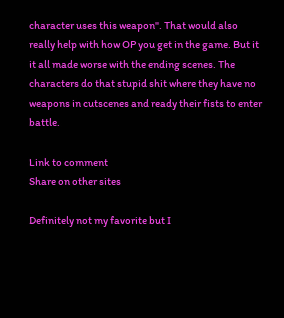character uses this weapon". That would also really help with how OP you get in the game. But it it all made worse with the ending scenes. The characters do that stupid shit where they have no weapons in cutscenes and ready their fists to enter battle.

Link to comment
Share on other sites

Definitely not my favorite but I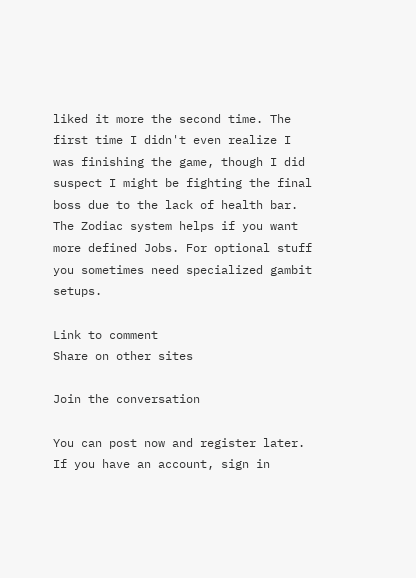liked it more the second time. The first time I didn't even realize I was finishing the game, though I did suspect I might be fighting the final boss due to the lack of health bar. The Zodiac system helps if you want more defined Jobs. For optional stuff you sometimes need specialized gambit setups.

Link to comment
Share on other sites

Join the conversation

You can post now and register later. If you have an account, sign in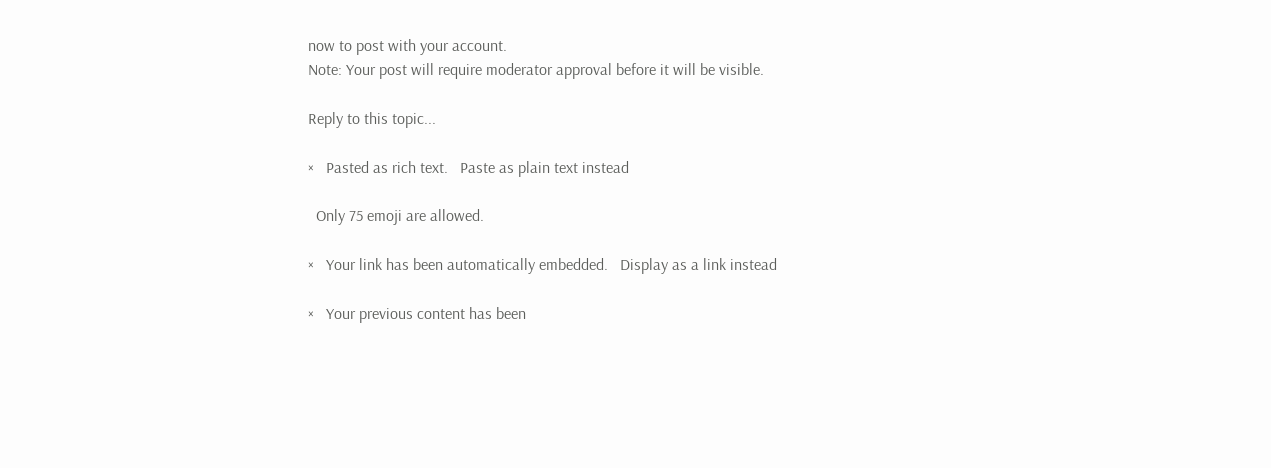now to post with your account.
Note: Your post will require moderator approval before it will be visible.

Reply to this topic...

×   Pasted as rich text.   Paste as plain text instead

  Only 75 emoji are allowed.

×   Your link has been automatically embedded.   Display as a link instead

×   Your previous content has been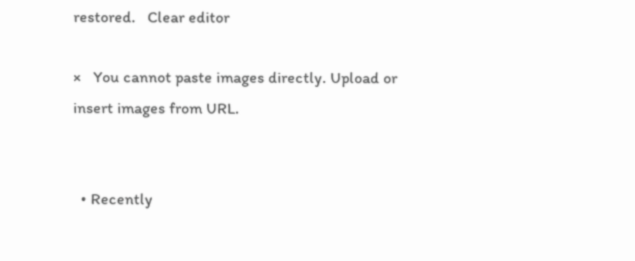restored.   Clear editor

×   You cannot paste images directly. Upload or insert images from URL.


  • Recently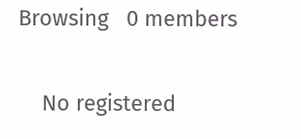Browsing   0 members

    No registered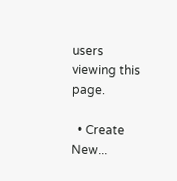users viewing this page.

  • Create New...